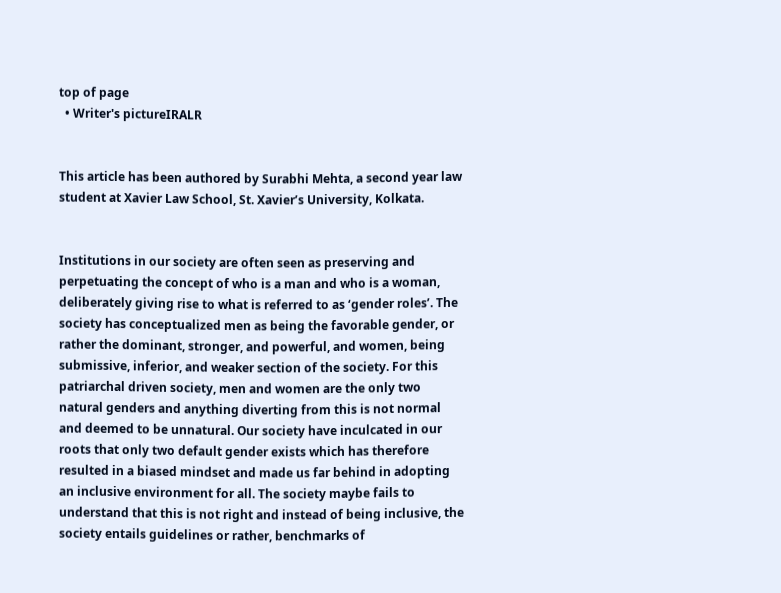top of page
  • Writer's pictureIRALR


This article has been authored by Surabhi Mehta, a second year law student at Xavier Law School, St. Xavier’s University, Kolkata.


Institutions in our society are often seen as preserving and perpetuating the concept of who is a man and who is a woman, deliberately giving rise to what is referred to as ‘gender roles’. The society has conceptualized men as being the favorable gender, or rather the dominant, stronger, and powerful, and women, being submissive, inferior, and weaker section of the society. For this patriarchal driven society, men and women are the only two natural genders and anything diverting from this is not normal and deemed to be unnatural. Our society have inculcated in our roots that only two default gender exists which has therefore resulted in a biased mindset and made us far behind in adopting an inclusive environment for all. The society maybe fails to understand that this is not right and instead of being inclusive, the society entails guidelines or rather, benchmarks of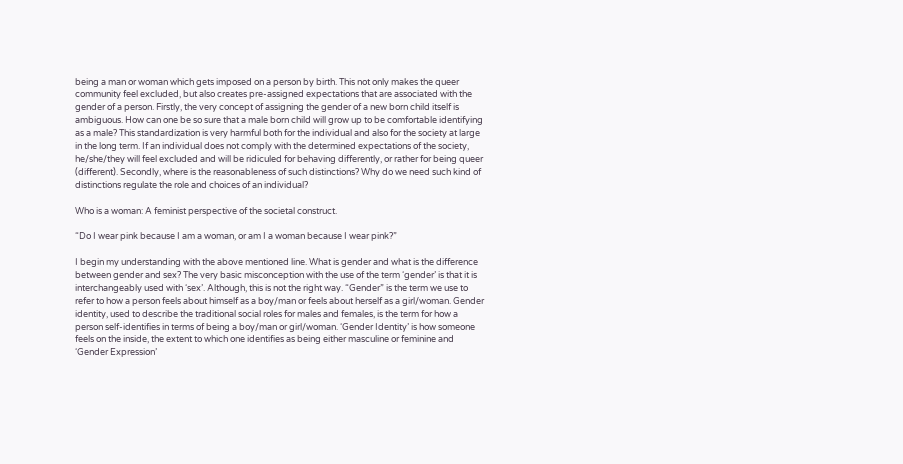being a man or woman which gets imposed on a person by birth. This not only makes the queer community feel excluded, but also creates pre-assigned expectations that are associated with the gender of a person. Firstly, the very concept of assigning the gender of a new born child itself is ambiguous. How can one be so sure that a male born child will grow up to be comfortable identifying as a male? This standardization is very harmful both for the individual and also for the society at large in the long term. If an individual does not comply with the determined expectations of the society, he/she/they will feel excluded and will be ridiculed for behaving differently, or rather for being queer (different). Secondly, where is the reasonableness of such distinctions? Why do we need such kind of distinctions regulate the role and choices of an individual?

Who is a woman: A feminist perspective of the societal construct.

“Do I wear pink because I am a woman, or am I a woman because I wear pink?”

I begin my understanding with the above mentioned line. What is gender and what is the difference between gender and sex? The very basic misconception with the use of the term ‘gender’ is that it is interchangeably used with ‘sex’. Although, this is not the right way. “Gender” is the term we use to refer to how a person feels about himself as a boy/man or feels about herself as a girl/woman. Gender identity, used to describe the traditional social roles for males and females, is the term for how a person self-identifies in terms of being a boy/man or girl/woman. ‘Gender Identity’ is how someone feels on the inside, the extent to which one identifies as being either masculine or feminine and ‘Gender Expression’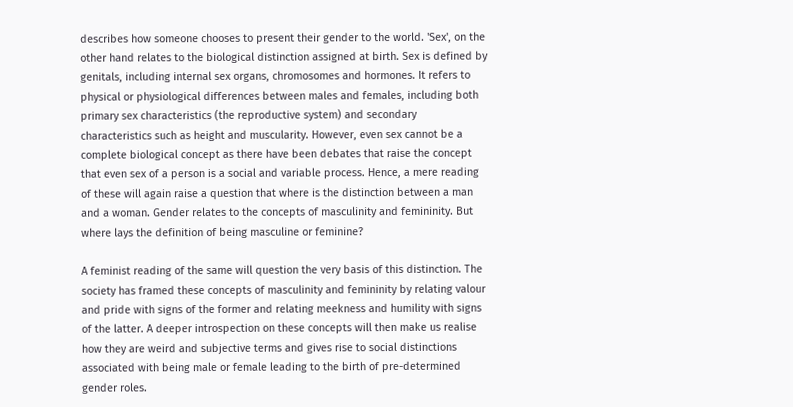describes how someone chooses to present their gender to the world. 'Sex', on the other hand relates to the biological distinction assigned at birth. Sex is defined by genitals, including internal sex organs, chromosomes and hormones. It refers to physical or physiological differences between males and females, including both primary sex characteristics (the reproductive system) and secondary characteristics such as height and muscularity. However, even sex cannot be a complete biological concept as there have been debates that raise the concept that even sex of a person is a social and variable process. Hence, a mere reading of these will again raise a question that where is the distinction between a man and a woman. Gender relates to the concepts of masculinity and femininity. But where lays the definition of being masculine or feminine?

A feminist reading of the same will question the very basis of this distinction. The society has framed these concepts of masculinity and femininity by relating valour and pride with signs of the former and relating meekness and humility with signs of the latter. A deeper introspection on these concepts will then make us realise how they are weird and subjective terms and gives rise to social distinctions associated with being male or female leading to the birth of pre-determined gender roles.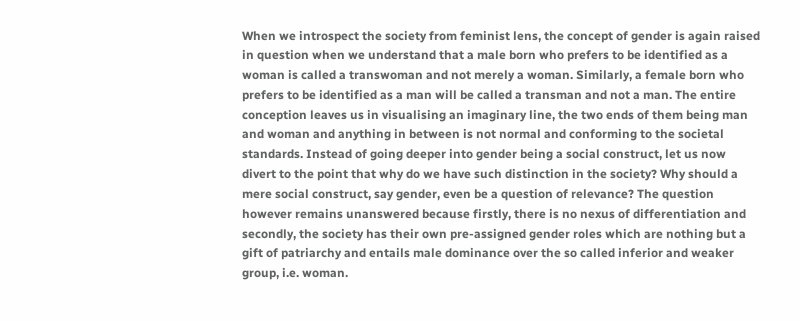When we introspect the society from feminist lens, the concept of gender is again raised in question when we understand that a male born who prefers to be identified as a woman is called a transwoman and not merely a woman. Similarly, a female born who prefers to be identified as a man will be called a transman and not a man. The entire conception leaves us in visualising an imaginary line, the two ends of them being man and woman and anything in between is not normal and conforming to the societal standards. Instead of going deeper into gender being a social construct, let us now divert to the point that why do we have such distinction in the society? Why should a mere social construct, say gender, even be a question of relevance? The question however remains unanswered because firstly, there is no nexus of differentiation and secondly, the society has their own pre-assigned gender roles which are nothing but a gift of patriarchy and entails male dominance over the so called inferior and weaker group, i.e. woman.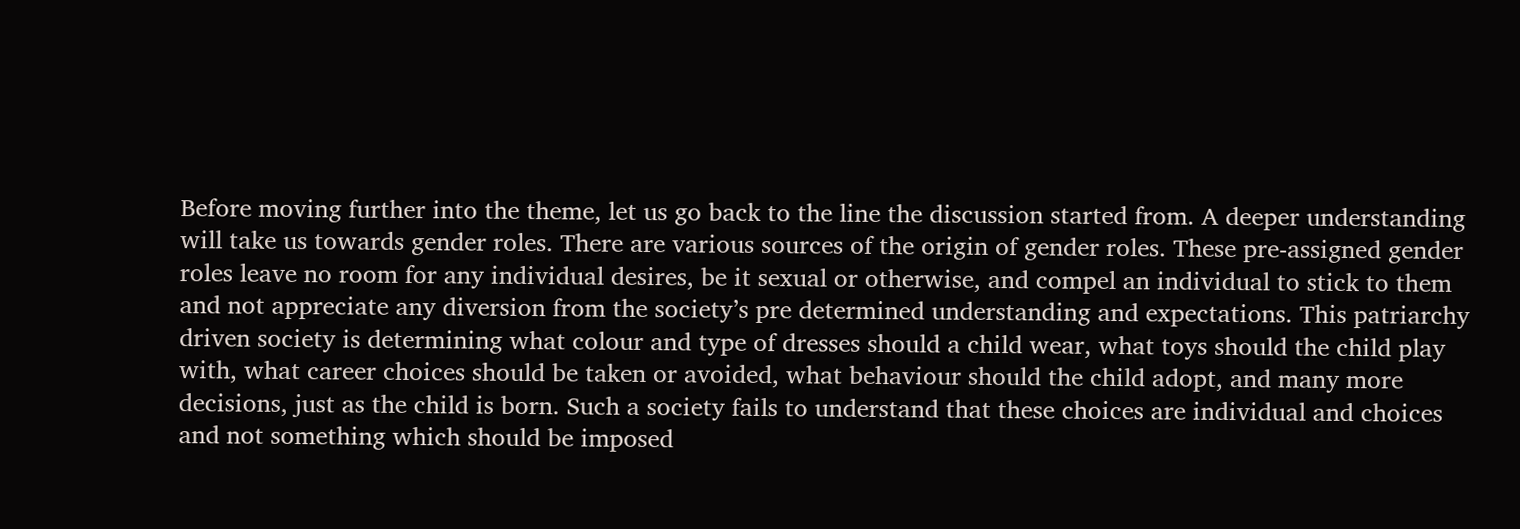Before moving further into the theme, let us go back to the line the discussion started from. A deeper understanding will take us towards gender roles. There are various sources of the origin of gender roles. These pre-assigned gender roles leave no room for any individual desires, be it sexual or otherwise, and compel an individual to stick to them and not appreciate any diversion from the society’s pre determined understanding and expectations. This patriarchy driven society is determining what colour and type of dresses should a child wear, what toys should the child play with, what career choices should be taken or avoided, what behaviour should the child adopt, and many more decisions, just as the child is born. Such a society fails to understand that these choices are individual and choices and not something which should be imposed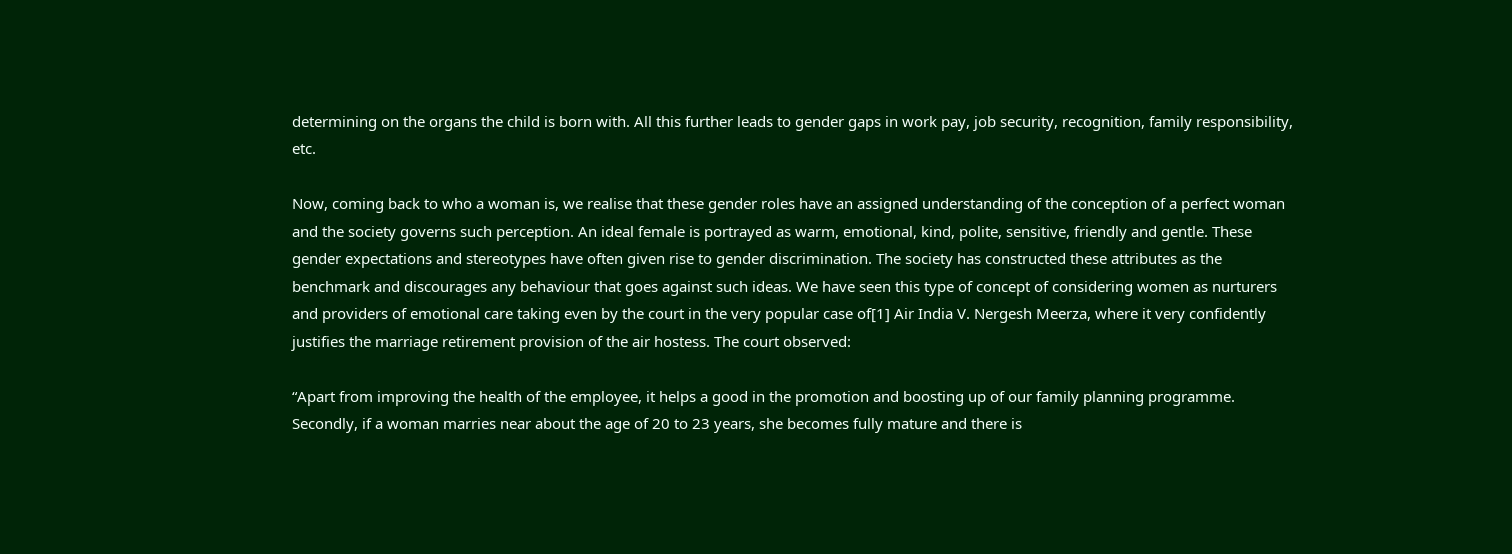determining on the organs the child is born with. All this further leads to gender gaps in work pay, job security, recognition, family responsibility, etc.

Now, coming back to who a woman is, we realise that these gender roles have an assigned understanding of the conception of a perfect woman and the society governs such perception. An ideal female is portrayed as warm, emotional, kind, polite, sensitive, friendly and gentle. These gender expectations and stereotypes have often given rise to gender discrimination. The society has constructed these attributes as the benchmark and discourages any behaviour that goes against such ideas. We have seen this type of concept of considering women as nurturers and providers of emotional care taking even by the court in the very popular case of[1] Air India V. Nergesh Meerza, where it very confidently justifies the marriage retirement provision of the air hostess. The court observed:

“Apart from improving the health of the employee, it helps a good in the promotion and boosting up of our family planning programme. Secondly, if a woman marries near about the age of 20 to 23 years, she becomes fully mature and there is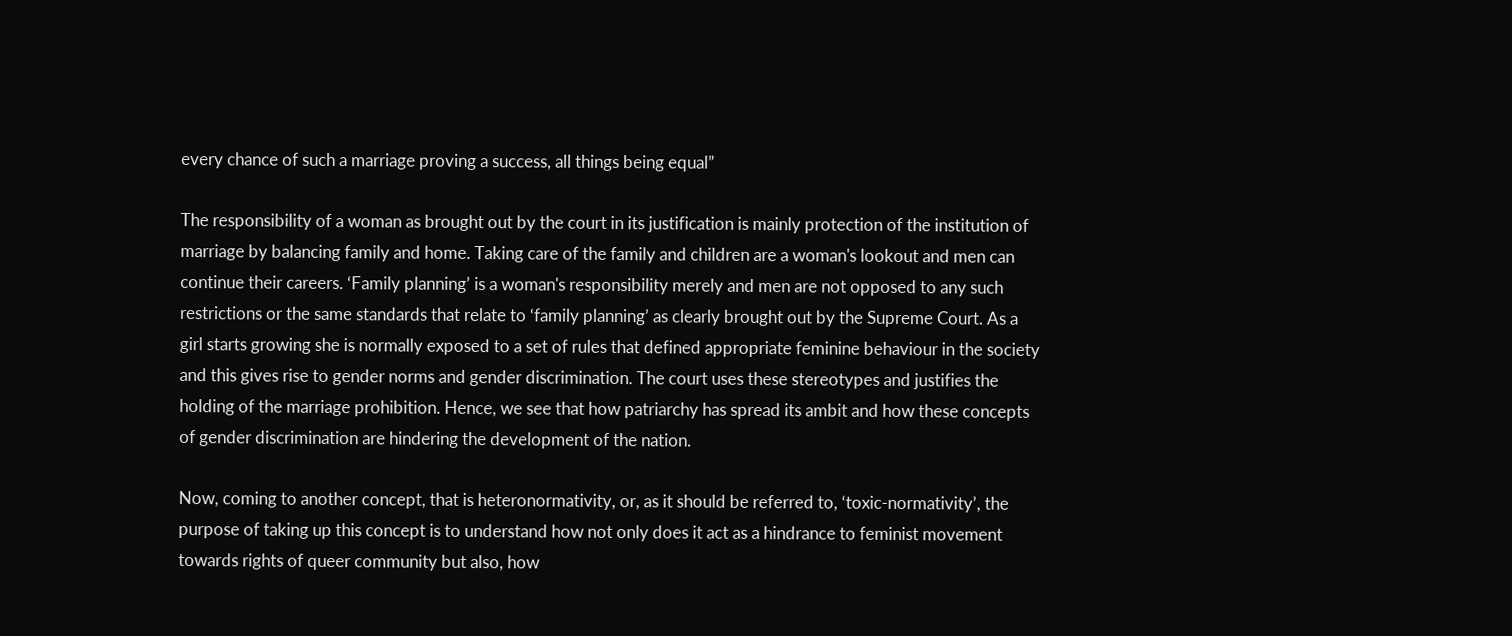every chance of such a marriage proving a success, all things being equal”

The responsibility of a woman as brought out by the court in its justification is mainly protection of the institution of marriage by balancing family and home. Taking care of the family and children are a woman's lookout and men can continue their careers. ‘Family planning’ is a woman's responsibility merely and men are not opposed to any such restrictions or the same standards that relate to ‘family planning’ as clearly brought out by the Supreme Court. As a girl starts growing she is normally exposed to a set of rules that defined appropriate feminine behaviour in the society and this gives rise to gender norms and gender discrimination. The court uses these stereotypes and justifies the holding of the marriage prohibition. Hence, we see that how patriarchy has spread its ambit and how these concepts of gender discrimination are hindering the development of the nation.

Now, coming to another concept, that is heteronormativity, or, as it should be referred to, ‘toxic-normativity’, the purpose of taking up this concept is to understand how not only does it act as a hindrance to feminist movement towards rights of queer community but also, how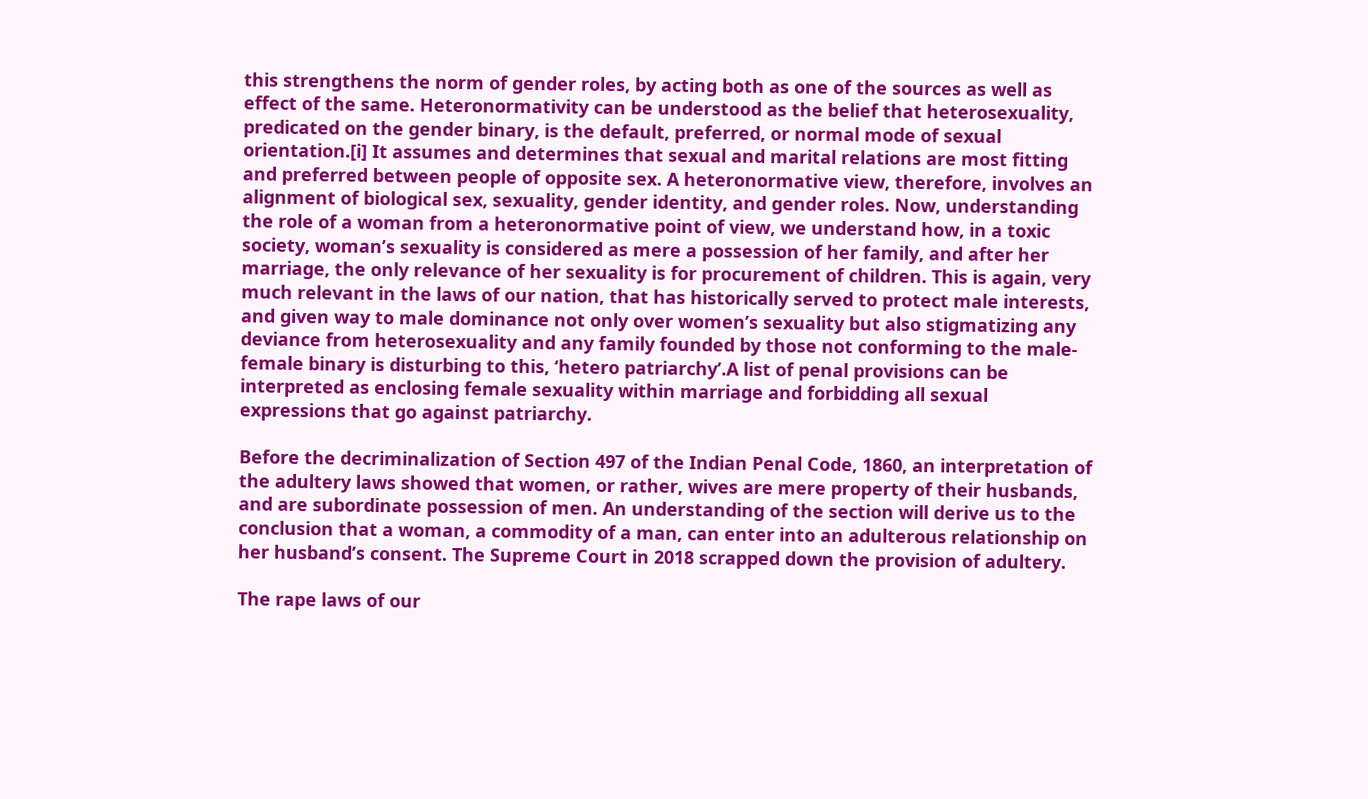this strengthens the norm of gender roles, by acting both as one of the sources as well as effect of the same. Heteronormativity can be understood as the belief that heterosexuality, predicated on the gender binary, is the default, preferred, or normal mode of sexual orientation.[i] It assumes and determines that sexual and marital relations are most fitting and preferred between people of opposite sex. A heteronormative view, therefore, involves an alignment of biological sex, sexuality, gender identity, and gender roles. Now, understanding the role of a woman from a heteronormative point of view, we understand how, in a toxic society, woman’s sexuality is considered as mere a possession of her family, and after her marriage, the only relevance of her sexuality is for procurement of children. This is again, very much relevant in the laws of our nation, that has historically served to protect male interests, and given way to male dominance not only over women’s sexuality but also stigmatizing any deviance from heterosexuality and any family founded by those not conforming to the male-female binary is disturbing to this, ‘hetero patriarchy’.A list of penal provisions can be interpreted as enclosing female sexuality within marriage and forbidding all sexual expressions that go against patriarchy.

Before the decriminalization of Section 497 of the Indian Penal Code, 1860, an interpretation of the adultery laws showed that women, or rather, wives are mere property of their husbands, and are subordinate possession of men. An understanding of the section will derive us to the conclusion that a woman, a commodity of a man, can enter into an adulterous relationship on her husband’s consent. The Supreme Court in 2018 scrapped down the provision of adultery.

The rape laws of our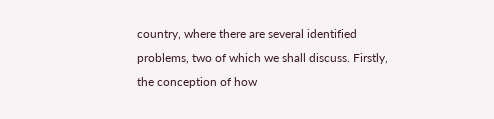country, where there are several identified problems, two of which we shall discuss. Firstly, the conception of how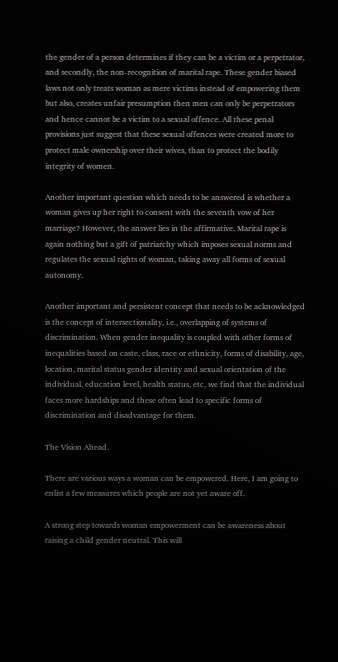the gender of a person determines if they can be a victim or a perpetrator, and secondly, the non-recognition of marital rape. These gender biased laws not only treats woman as mere victims instead of empowering them but also, creates unfair presumption then men can only be perpetrators and hence cannot be a victim to a sexual offence. All these penal provisions just suggest that these sexual offences were created more to protect male ownership over their wives, than to protect the bodily integrity of women.

Another important question which needs to be answered is whether a woman gives up her right to consent with the seventh vow of her marriage? However, the answer lies in the affirmative. Marital rape is again nothing but a gift of patriarchy which imposes sexual norms and regulates the sexual rights of woman, taking away all forms of sexual autonomy.

Another important and persistent concept that needs to be acknowledged is the concept of intersectionality, i.e., overlapping of systems of discrimination. When gender inequality is coupled with other forms of inequalities based on caste, class, race or ethnicity, forms of disability, age, location, marital status gender identity and sexual orientation of the individual, education level, health status, etc, we find that the individual faces more hardships and these often lead to specific forms of discrimination and disadvantage for them.

The Vision Ahead.

There are various ways a woman can be empowered. Here, I am going to enlist a few measures which people are not yet aware off.

A strong step towards woman empowerment can be awareness about raising a child gender neutral. This will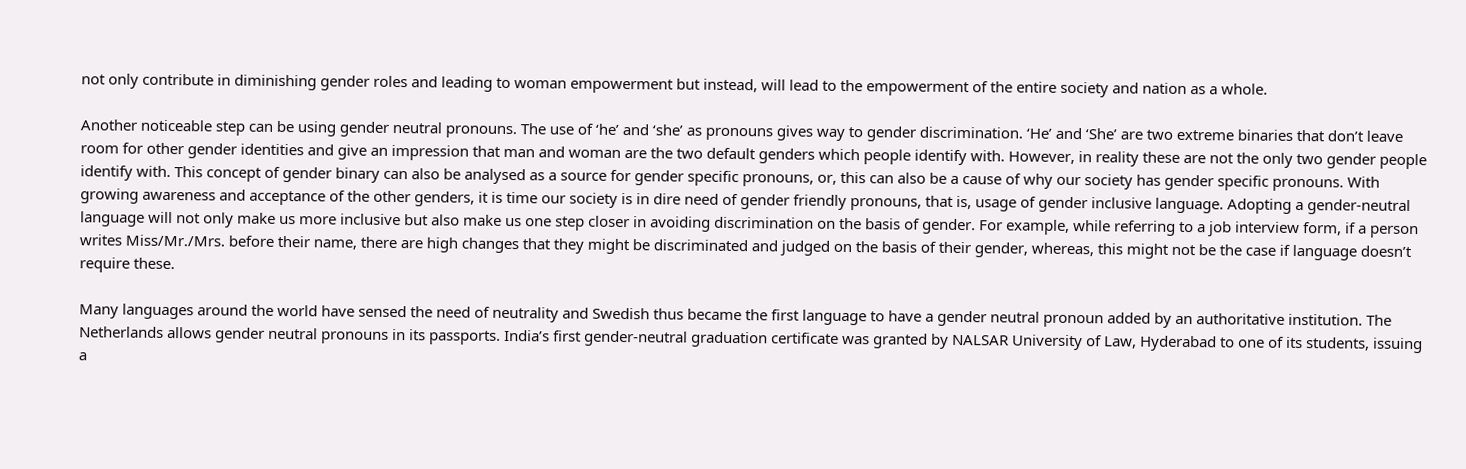not only contribute in diminishing gender roles and leading to woman empowerment but instead, will lead to the empowerment of the entire society and nation as a whole.

Another noticeable step can be using gender neutral pronouns. The use of ‘he’ and ‘she’ as pronouns gives way to gender discrimination. ‘He’ and ‘She’ are two extreme binaries that don’t leave room for other gender identities and give an impression that man and woman are the two default genders which people identify with. However, in reality these are not the only two gender people identify with. This concept of gender binary can also be analysed as a source for gender specific pronouns, or, this can also be a cause of why our society has gender specific pronouns. With growing awareness and acceptance of the other genders, it is time our society is in dire need of gender friendly pronouns, that is, usage of gender inclusive language. Adopting a gender-neutral language will not only make us more inclusive but also make us one step closer in avoiding discrimination on the basis of gender. For example, while referring to a job interview form, if a person writes Miss/Mr./Mrs. before their name, there are high changes that they might be discriminated and judged on the basis of their gender, whereas, this might not be the case if language doesn’t require these.

Many languages around the world have sensed the need of neutrality and Swedish thus became the first language to have a gender neutral pronoun added by an authoritative institution. The Netherlands allows gender neutral pronouns in its passports. India’s first gender-neutral graduation certificate was granted by NALSAR University of Law, Hyderabad to one of its students, issuing a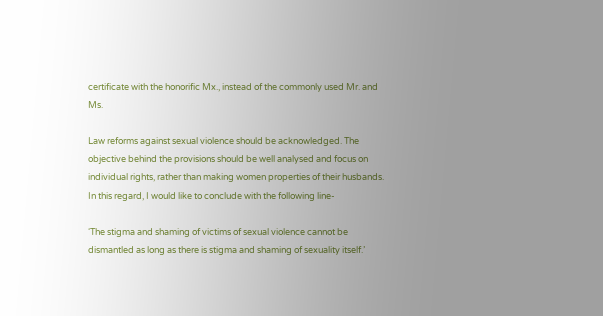certificate with the honorific Mx., instead of the commonly used Mr. and Ms.

Law reforms against sexual violence should be acknowledged. The objective behind the provisions should be well analysed and focus on individual rights, rather than making women properties of their husbands. In this regard, I would like to conclude with the following line-

‘The stigma and shaming of victims of sexual violence cannot be dismantled as long as there is stigma and shaming of sexuality itself.’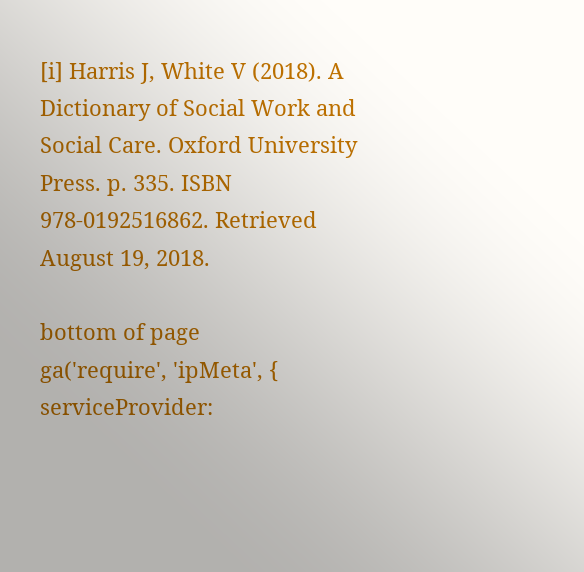[i] Harris J, White V (2018). A Dictionary of Social Work and Social Care. Oxford University Press. p. 335. ISBN 978-0192516862. Retrieved August 19, 2018.

bottom of page
ga('require', 'ipMeta', { serviceProvider: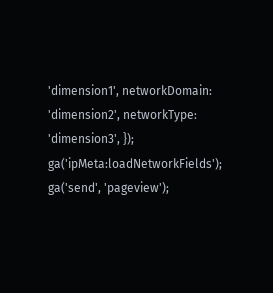'dimension1', networkDomain: 'dimension2', networkType: 'dimension3', }); ga('ipMeta:loadNetworkFields'); ga('send', 'pageview');